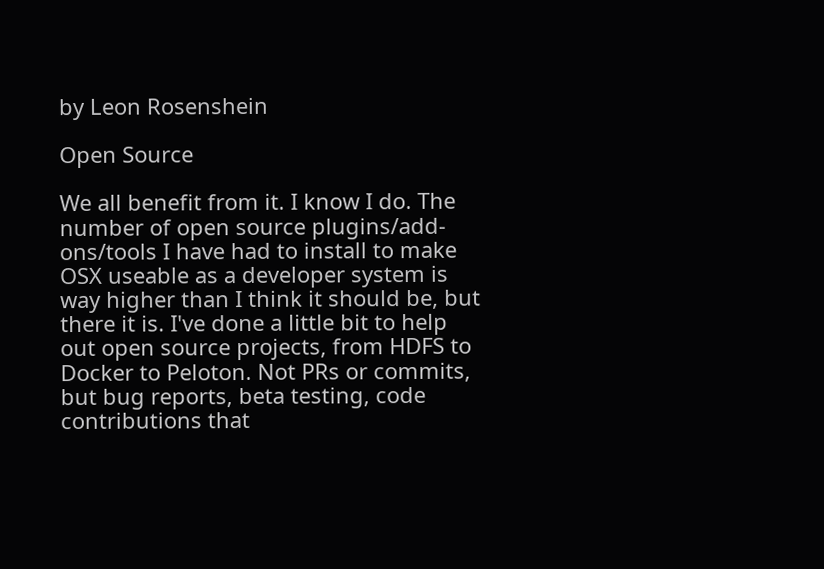by Leon Rosenshein

Open Source

We all benefit from it. I know I do. The number of open source plugins/add-ons/tools I have had to install to make OSX useable as a developer system is way higher than I think it should be, but there it is. I've done a little bit to help out open source projects, from HDFS to Docker to Peloton. Not PRs or commits, but bug reports, beta testing, code contributions that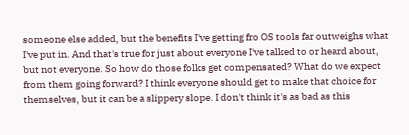someone else added, but the benefits I've getting fro OS tools far outweighs what I've put in. And that's true for just about everyone I've talked to or heard about, but not everyone. So how do those folks get compensated? What do we expect from them going forward? I think everyone should get to make that choice for themselves, but it can be a slippery slope. I don't think it's as bad as this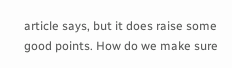article says, but it does raise some good points. How do we make sure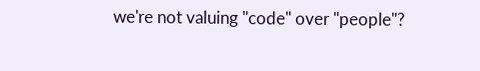we're not valuing "code" over "people"?